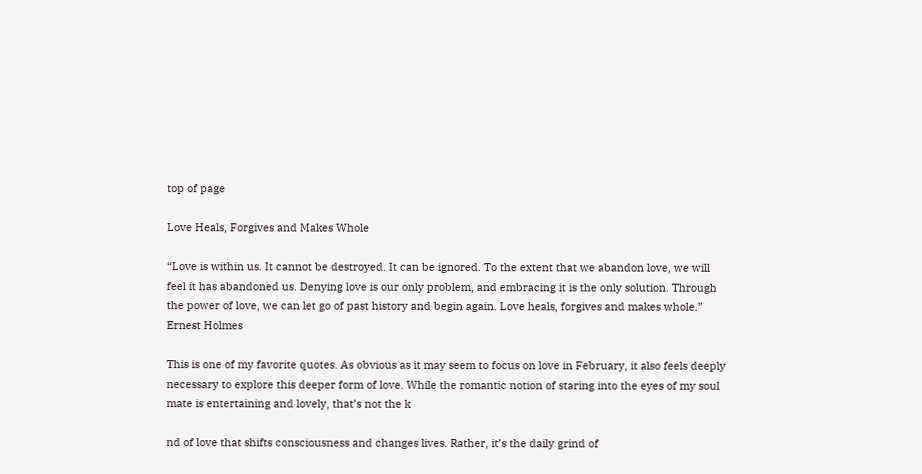top of page

Love Heals, Forgives and Makes Whole

“Love is within us. It cannot be destroyed. It can be ignored. To the extent that we abandon love, we will feel it has abandoned us. Denying love is our only problem, and embracing it is the only solution. Through the power of love, we can let go of past history and begin again. Love heals, forgives and makes whole.” Ernest Holmes

This is one of my favorite quotes. As obvious as it may seem to focus on love in February, it also feels deeply necessary to explore this deeper form of love. While the romantic notion of staring into the eyes of my soul mate is entertaining and lovely, that’s not the k

nd of love that shifts consciousness and changes lives. Rather, it’s the daily grind of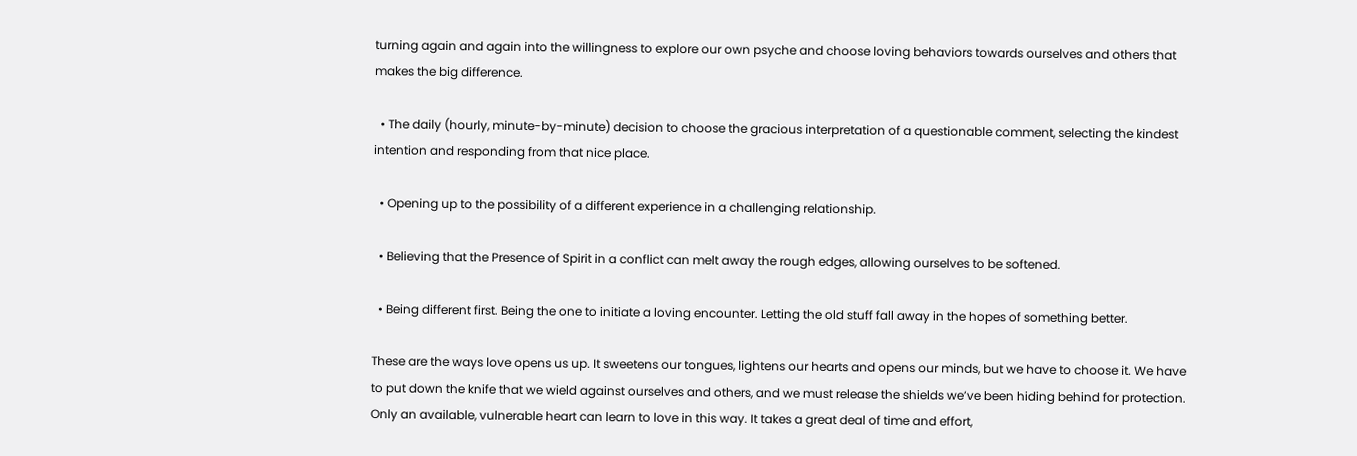turning again and again into the willingness to explore our own psyche and choose loving behaviors towards ourselves and others that makes the big difference.

  • The daily (hourly, minute-by-minute) decision to choose the gracious interpretation of a questionable comment, selecting the kindest intention and responding from that nice place.

  • Opening up to the possibility of a different experience in a challenging relationship.

  • Believing that the Presence of Spirit in a conflict can melt away the rough edges, allowing ourselves to be softened.

  • Being different first. Being the one to initiate a loving encounter. Letting the old stuff fall away in the hopes of something better.

These are the ways love opens us up. It sweetens our tongues, lightens our hearts and opens our minds, but we have to choose it. We have to put down the knife that we wield against ourselves and others, and we must release the shields we’ve been hiding behind for protection. Only an available, vulnerable heart can learn to love in this way. It takes a great deal of time and effort,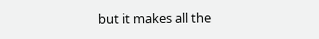but it makes all the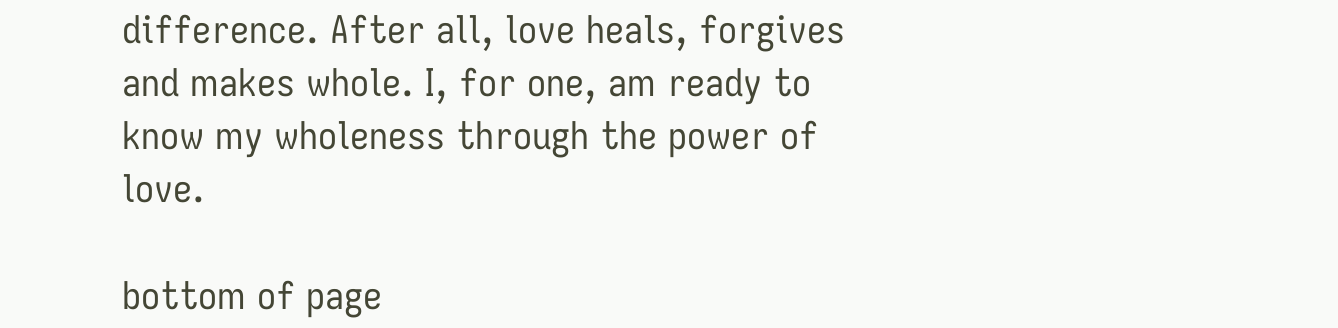difference. After all, love heals, forgives and makes whole. I, for one, am ready to know my wholeness through the power of love.

bottom of page